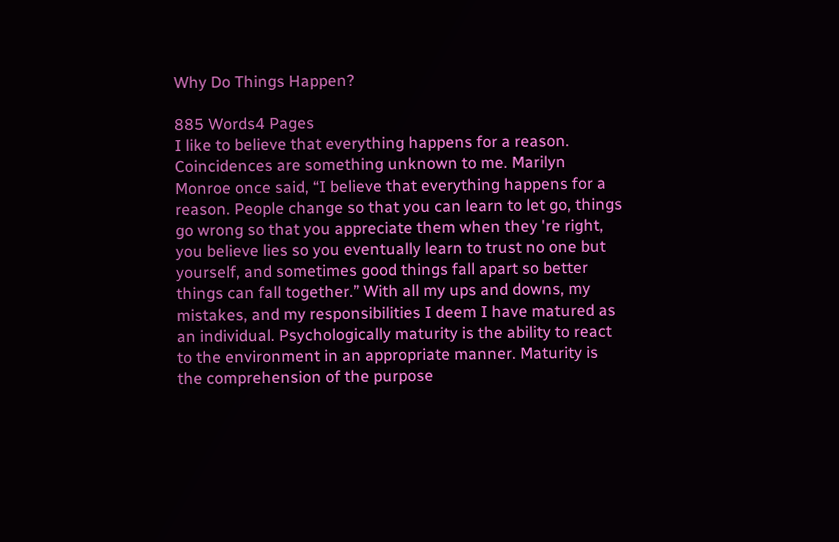Why Do Things Happen?

885 Words4 Pages
I like to believe that everything happens for a reason. Coincidences are something unknown to me. Marilyn Monroe once said, “I believe that everything happens for a reason. People change so that you can learn to let go, things go wrong so that you appreciate them when they 're right, you believe lies so you eventually learn to trust no one but yourself, and sometimes good things fall apart so better things can fall together.” With all my ups and downs, my mistakes, and my responsibilities I deem I have matured as an individual. Psychologically maturity is the ability to react to the environment in an appropriate manner. Maturity is the comprehension of the purpose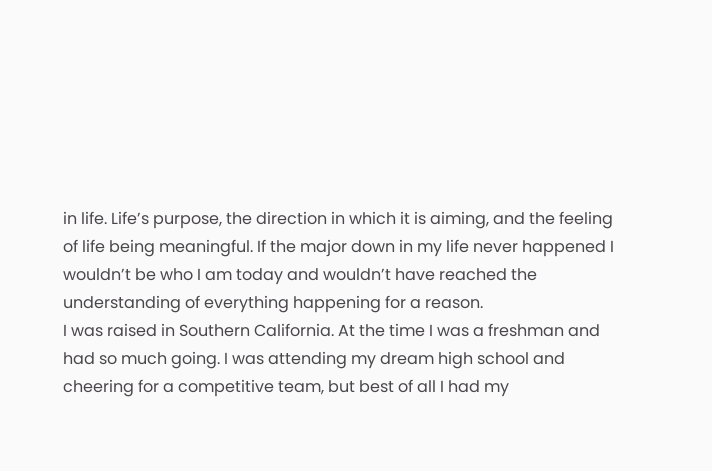in life. Life’s purpose, the direction in which it is aiming, and the feeling of life being meaningful. If the major down in my life never happened I wouldn’t be who I am today and wouldn’t have reached the understanding of everything happening for a reason.
I was raised in Southern California. At the time I was a freshman and had so much going. I was attending my dream high school and cheering for a competitive team, but best of all I had my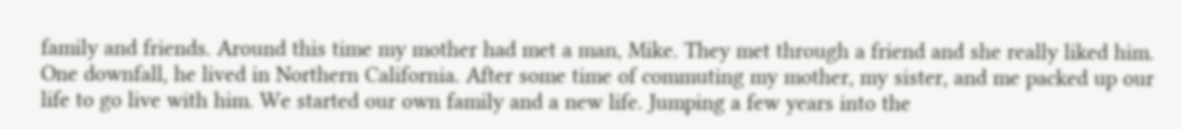family and friends. Around this time my mother had met a man, Mike. They met through a friend and she really liked him. One downfall, he lived in Northern California. After some time of commuting my mother, my sister, and me packed up our life to go live with him. We started our own family and a new life. Jumping a few years into the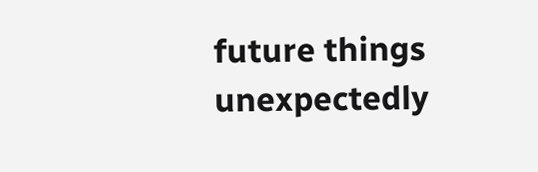future things unexpectedly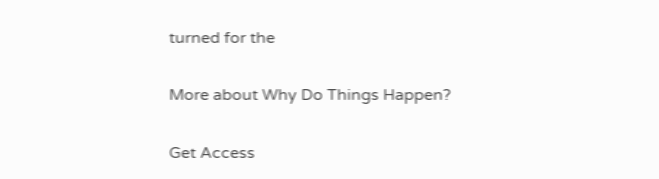turned for the

More about Why Do Things Happen?

Get Access